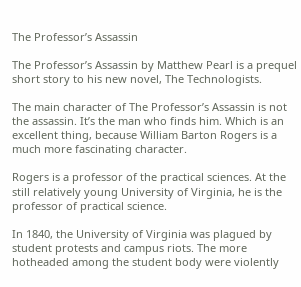The Professor’s Assassin

The Professor’s Assassin by Matthew Pearl is a prequel short story to his new novel, The Technologists.

The main character of The Professor’s Assassin is not the assassin. It’s the man who finds him. Which is an excellent thing, because William Barton Rogers is a much more fascinating character.

Rogers is a professor of the practical sciences. At the still relatively young University of Virginia, he is the professor of practical science.

In 1840, the University of Virginia was plagued by student protests and campus riots. The more hotheaded among the student body were violently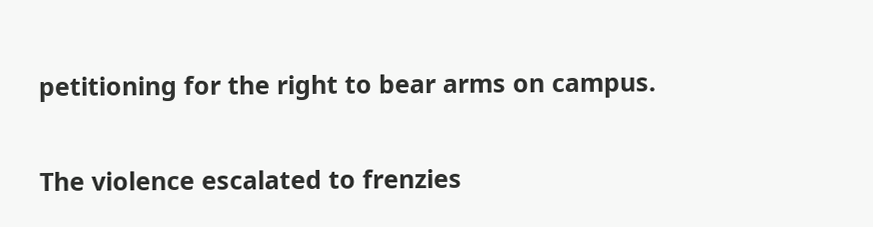petitioning for the right to bear arms on campus.

The violence escalated to frenzies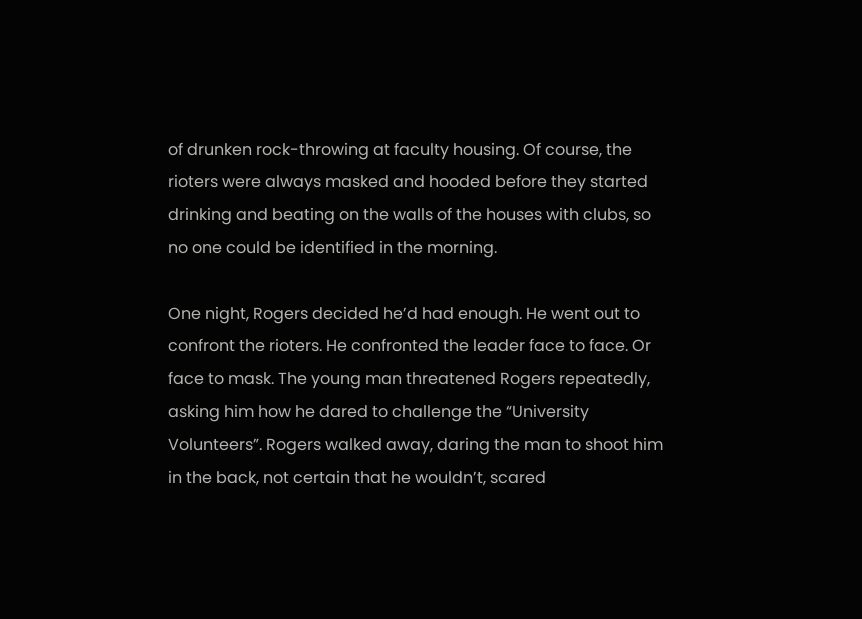of drunken rock-throwing at faculty housing. Of course, the rioters were always masked and hooded before they started drinking and beating on the walls of the houses with clubs, so no one could be identified in the morning.

One night, Rogers decided he’d had enough. He went out to confront the rioters. He confronted the leader face to face. Or face to mask. The young man threatened Rogers repeatedly, asking him how he dared to challenge the “University Volunteers”. Rogers walked away, daring the man to shoot him in the back, not certain that he wouldn’t, scared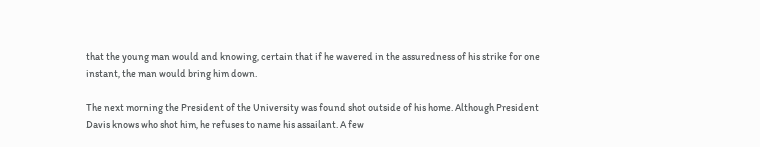that the young man would and knowing, certain that if he wavered in the assuredness of his strike for one instant, the man would bring him down.

The next morning the President of the University was found shot outside of his home. Although President Davis knows who shot him, he refuses to name his assailant. A few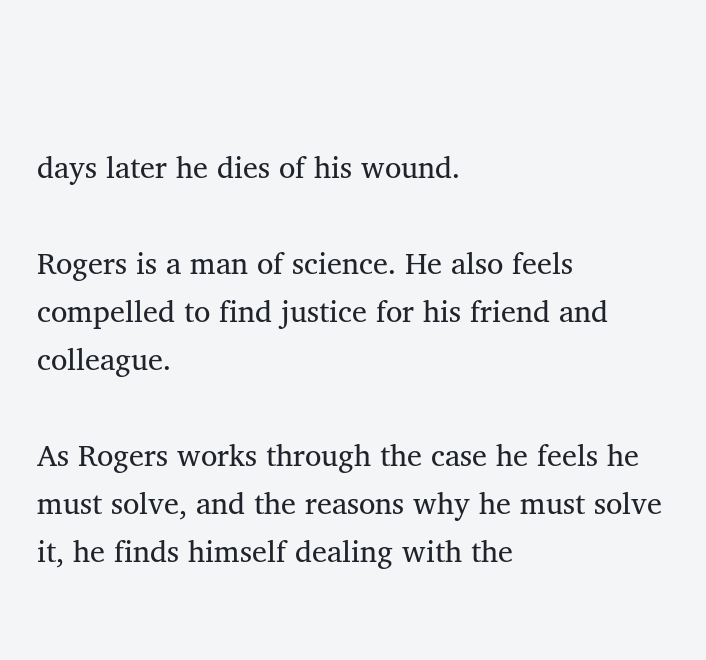days later he dies of his wound.

Rogers is a man of science. He also feels compelled to find justice for his friend and colleague.

As Rogers works through the case he feels he must solve, and the reasons why he must solve it, he finds himself dealing with the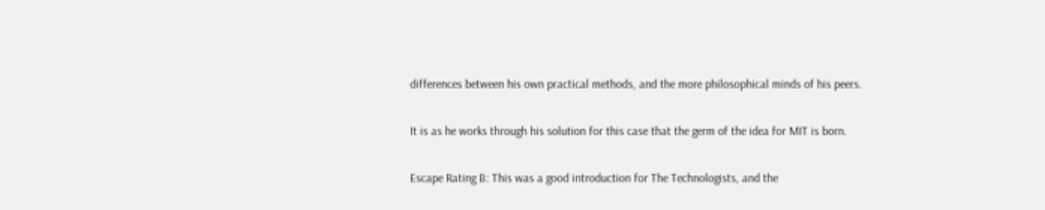differences between his own practical methods, and the more philosophical minds of his peers.

It is as he works through his solution for this case that the germ of the idea for MIT is born.

Escape Rating B: This was a good introduction for The Technologists, and the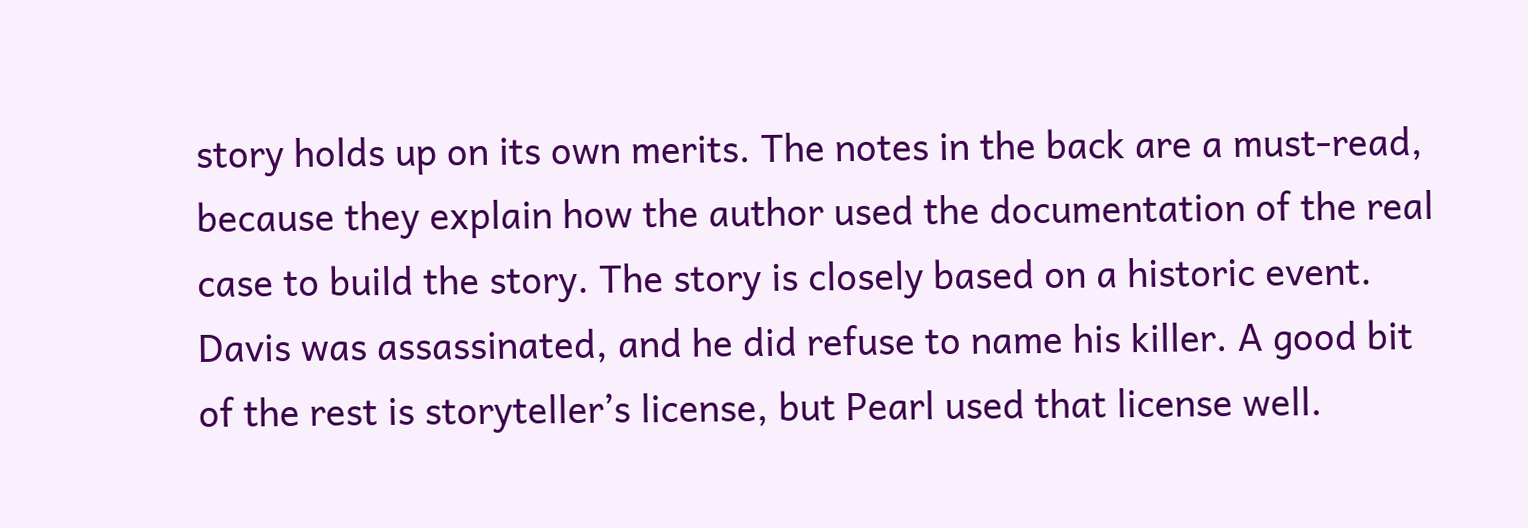story holds up on its own merits. The notes in the back are a must-read, because they explain how the author used the documentation of the real case to build the story. The story is closely based on a historic event. Davis was assassinated, and he did refuse to name his killer. A good bit of the rest is storyteller’s license, but Pearl used that license well.